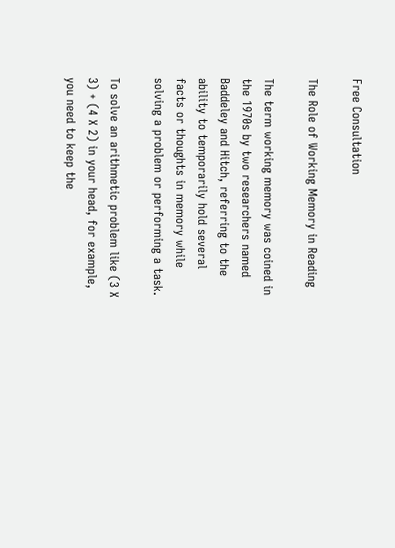Free Consultation

The Role of Working Memory in Reading

The term working memory was coined in the 1970s by two researchers named Baddeley and Hitch, referring to the ability to temporarily hold several facts or thoughts in memory while solving a problem or performing a task.

To solve an arithmetic problem like (3 X 3) + (4 X 2) in your head, for example, you need to keep the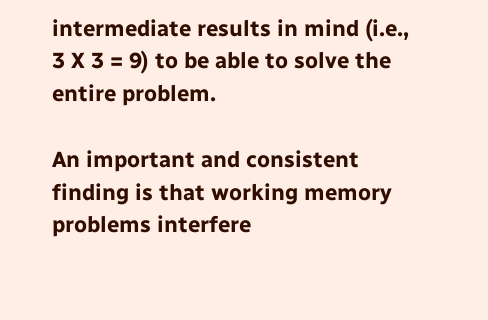intermediate results in mind (i.e., 3 X 3 = 9) to be able to solve the entire problem.

An important and consistent finding is that working memory problems interfere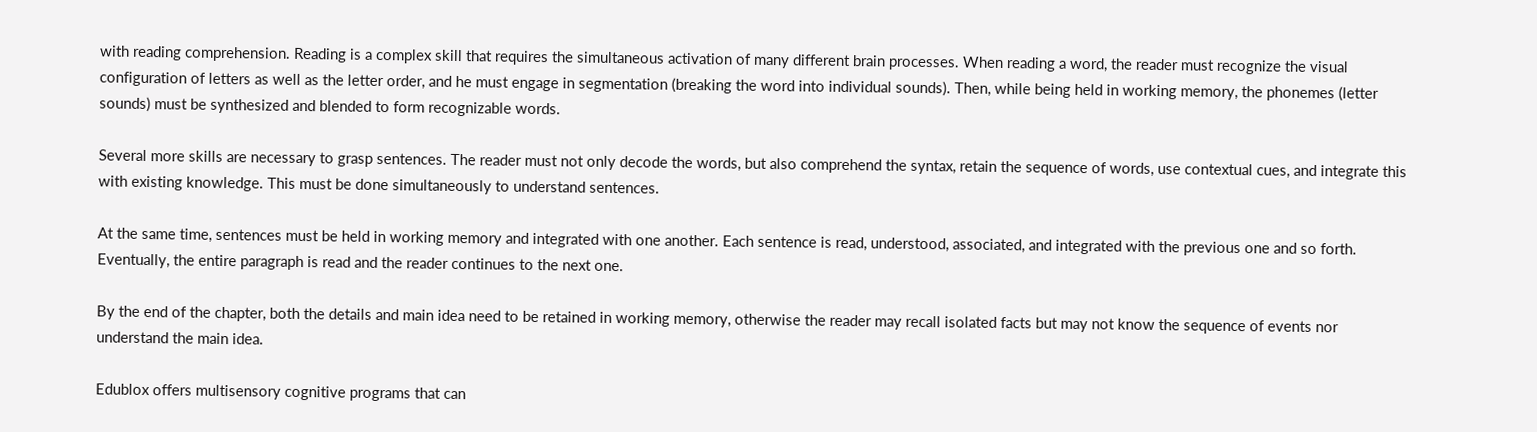with reading comprehension. Reading is a complex skill that requires the simultaneous activation of many different brain processes. When reading a word, the reader must recognize the visual configuration of letters as well as the letter order, and he must engage in segmentation (breaking the word into individual sounds). Then, while being held in working memory, the phonemes (letter sounds) must be synthesized and blended to form recognizable words.

Several more skills are necessary to grasp sentences. The reader must not only decode the words, but also comprehend the syntax, retain the sequence of words, use contextual cues, and integrate this with existing knowledge. This must be done simultaneously to understand sentences.

At the same time, sentences must be held in working memory and integrated with one another. Each sentence is read, understood, associated, and integrated with the previous one and so forth. Eventually, the entire paragraph is read and the reader continues to the next one.

By the end of the chapter, both the details and main idea need to be retained in working memory, otherwise the reader may recall isolated facts but may not know the sequence of events nor understand the main idea.

Edublox offers multisensory cognitive programs that can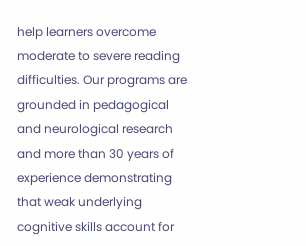help learners overcome moderate to severe reading difficulties. Our programs are grounded in pedagogical and neurological research and more than 30 years of experience demonstrating that weak underlying cognitive skills account for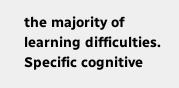the majority of learning difficulties. Specific cognitive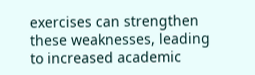exercises can strengthen these weaknesses, leading to increased academic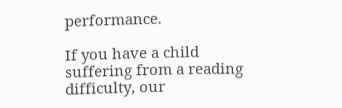performance.

If you have a child suffering from a reading difficulty, our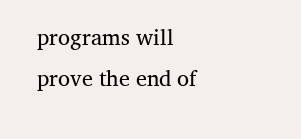programs will prove the end of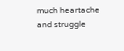much heartache and struggle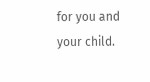for you and your child.